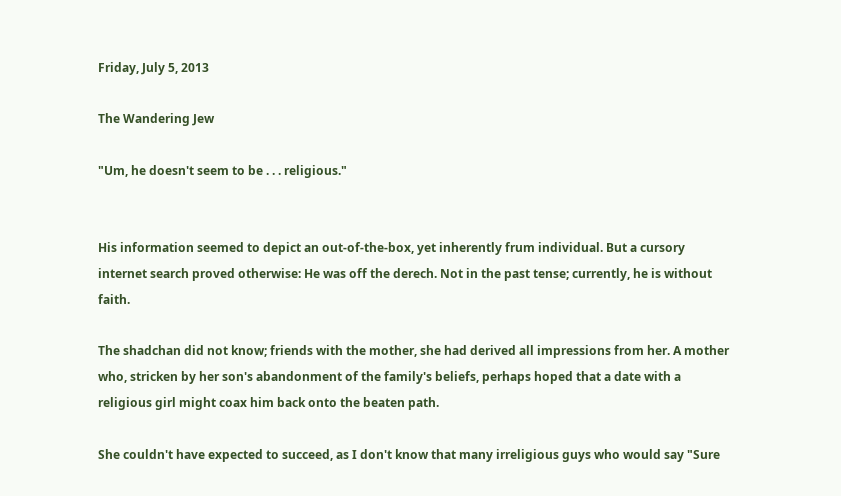Friday, July 5, 2013

The Wandering Jew

"Um, he doesn't seem to be . . . religious."


His information seemed to depict an out-of-the-box, yet inherently frum individual. But a cursory internet search proved otherwise: He was off the derech. Not in the past tense; currently, he is without faith.

The shadchan did not know; friends with the mother, she had derived all impressions from her. A mother who, stricken by her son's abandonment of the family's beliefs, perhaps hoped that a date with a religious girl might coax him back onto the beaten path.

She couldn't have expected to succeed, as I don't know that many irreligious guys who would say "Sure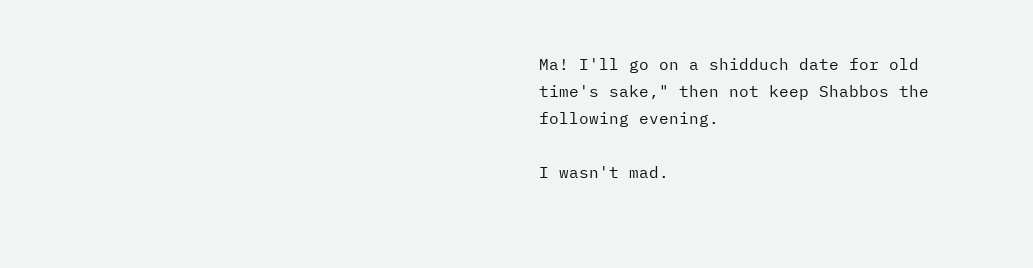Ma! I'll go on a shidduch date for old time's sake," then not keep Shabbos the following evening.

I wasn't mad.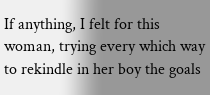If anything, I felt for this woman, trying every which way to rekindle in her boy the goals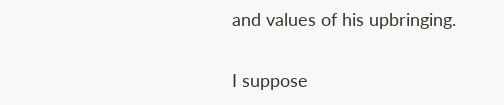and values of his upbringing.

I suppose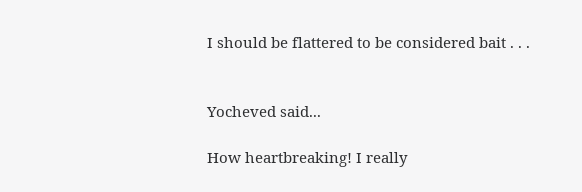I should be flattered to be considered bait . . .


Yocheved said...

How heartbreaking! I really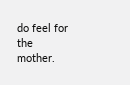do feel for the mother.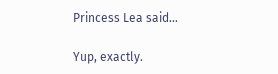Princess Lea said...

Yup, exactly.